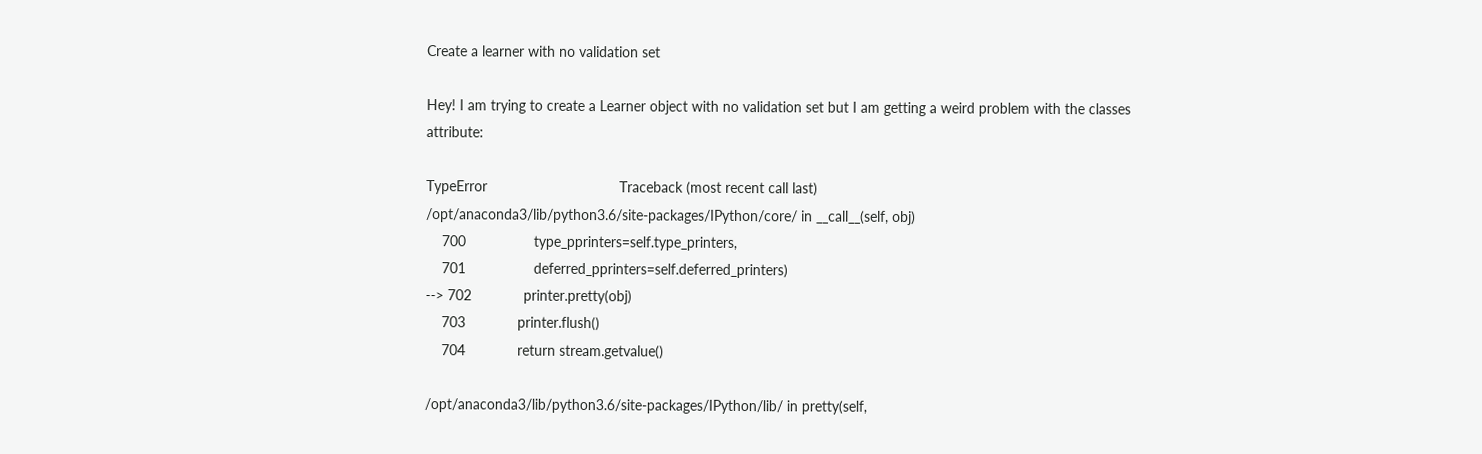Create a learner with no validation set

Hey! I am trying to create a Learner object with no validation set but I am getting a weird problem with the classes attribute:

TypeError                                 Traceback (most recent call last)
/opt/anaconda3/lib/python3.6/site-packages/IPython/core/ in __call__(self, obj)
    700                 type_pprinters=self.type_printers,
    701                 deferred_pprinters=self.deferred_printers)
--> 702             printer.pretty(obj)
    703             printer.flush()
    704             return stream.getvalue()

/opt/anaconda3/lib/python3.6/site-packages/IPython/lib/ in pretty(self,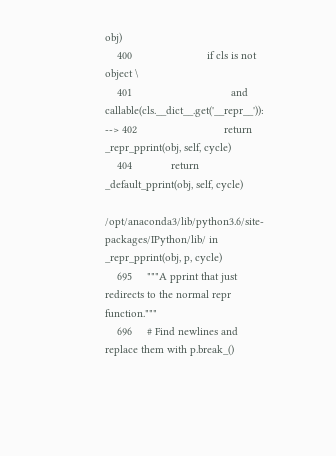obj)
    400                         if cls is not object \
    401                                 and callable(cls.__dict__.get('__repr__')):
--> 402                             return _repr_pprint(obj, self, cycle)
    404             return _default_pprint(obj, self, cycle)

/opt/anaconda3/lib/python3.6/site-packages/IPython/lib/ in _repr_pprint(obj, p, cycle)
    695     """A pprint that just redirects to the normal repr function."""
    696     # Find newlines and replace them with p.break_()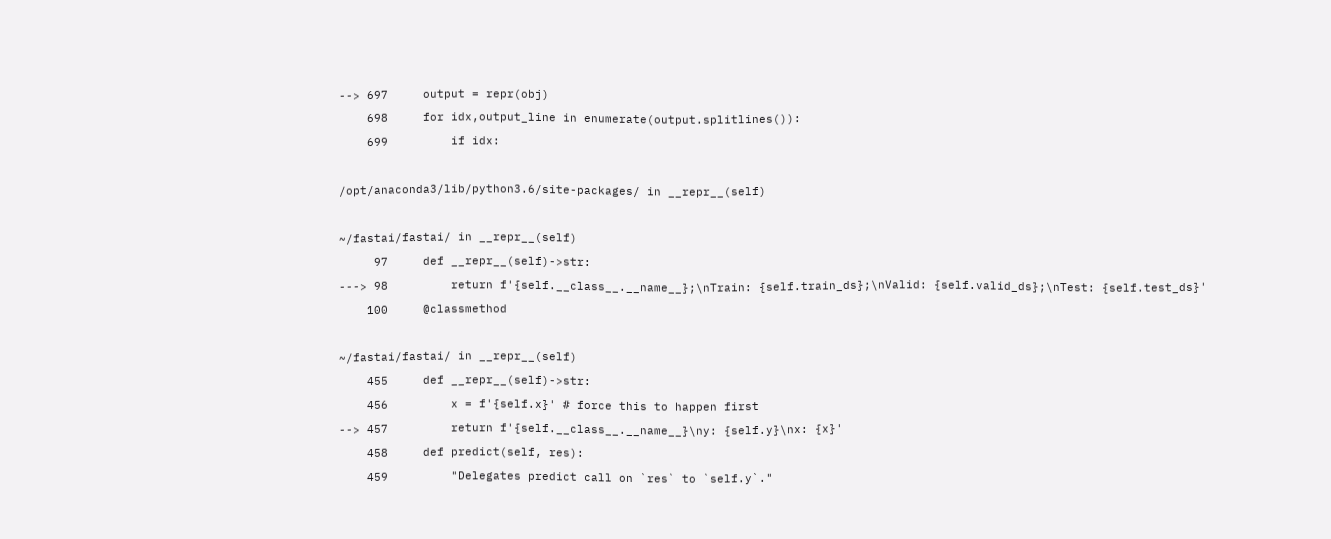--> 697     output = repr(obj)
    698     for idx,output_line in enumerate(output.splitlines()):
    699         if idx:

/opt/anaconda3/lib/python3.6/site-packages/ in __repr__(self)

~/fastai/fastai/ in __repr__(self)
     97     def __repr__(self)->str:
---> 98         return f'{self.__class__.__name__};\nTrain: {self.train_ds};\nValid: {self.valid_ds};\nTest: {self.test_ds}'
    100     @classmethod

~/fastai/fastai/ in __repr__(self)
    455     def __repr__(self)->str:
    456         x = f'{self.x}' # force this to happen first
--> 457         return f'{self.__class__.__name__}\ny: {self.y}\nx: {x}'
    458     def predict(self, res):
    459         "Delegates predict call on `res` to `self.y`."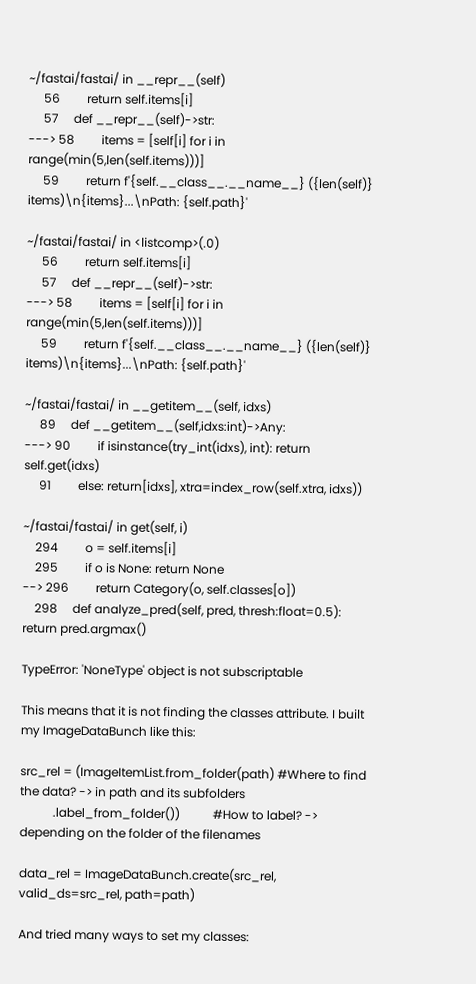~/fastai/fastai/ in __repr__(self)
     56         return self.items[i]
     57     def __repr__(self)->str:
---> 58         items = [self[i] for i in range(min(5,len(self.items)))]
     59         return f'{self.__class__.__name__} ({len(self)} items)\n{items}...\nPath: {self.path}'

~/fastai/fastai/ in <listcomp>(.0)
     56         return self.items[i]
     57     def __repr__(self)->str:
---> 58         items = [self[i] for i in range(min(5,len(self.items)))]
     59         return f'{self.__class__.__name__} ({len(self)} items)\n{items}...\nPath: {self.path}'

~/fastai/fastai/ in __getitem__(self, idxs)
     89     def __getitem__(self,idxs:int)->Any:
---> 90         if isinstance(try_int(idxs), int): return self.get(idxs)
     91         else: return[idxs], xtra=index_row(self.xtra, idxs))

~/fastai/fastai/ in get(self, i)
    294         o = self.items[i]
    295         if o is None: return None
--> 296         return Category(o, self.classes[o])
    298     def analyze_pred(self, pred, thresh:float=0.5): return pred.argmax()

TypeError: 'NoneType' object is not subscriptable

This means that it is not finding the classes attribute. I built my ImageDataBunch like this:

src_rel = (ImageItemList.from_folder(path) #Where to find the data? -> in path and its subfolders
           .label_from_folder())           #How to label? -> depending on the folder of the filenames

data_rel = ImageDataBunch.create(src_rel, valid_ds=src_rel, path=path)

And tried many ways to set my classes: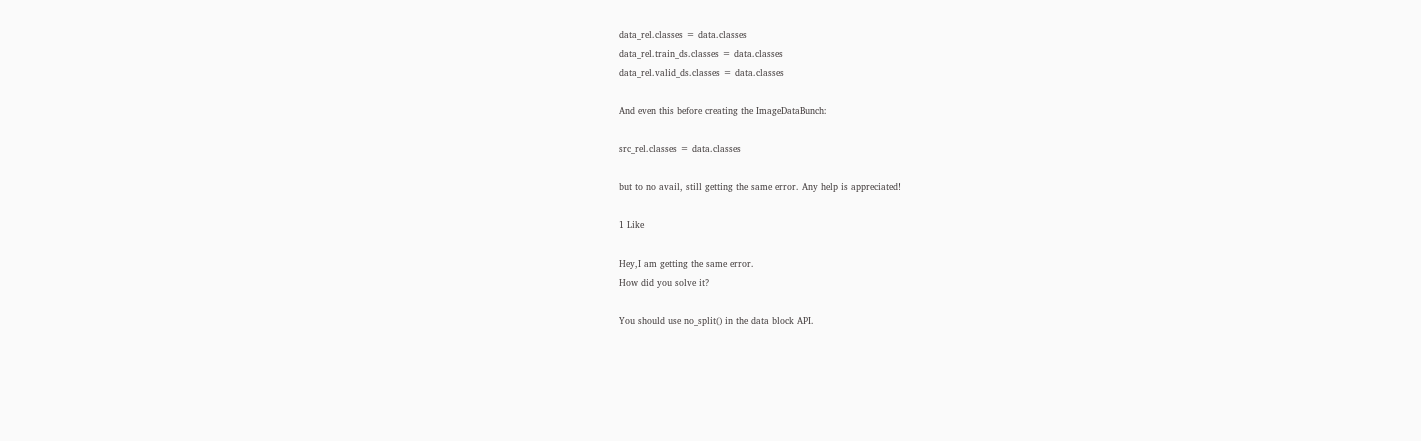data_rel.classes = data.classes
data_rel.train_ds.classes = data.classes
data_rel.valid_ds.classes = data.classes

And even this before creating the ImageDataBunch:

src_rel.classes = data.classes

but to no avail, still getting the same error. Any help is appreciated!

1 Like

Hey,I am getting the same error.
How did you solve it?

You should use no_split() in the data block API.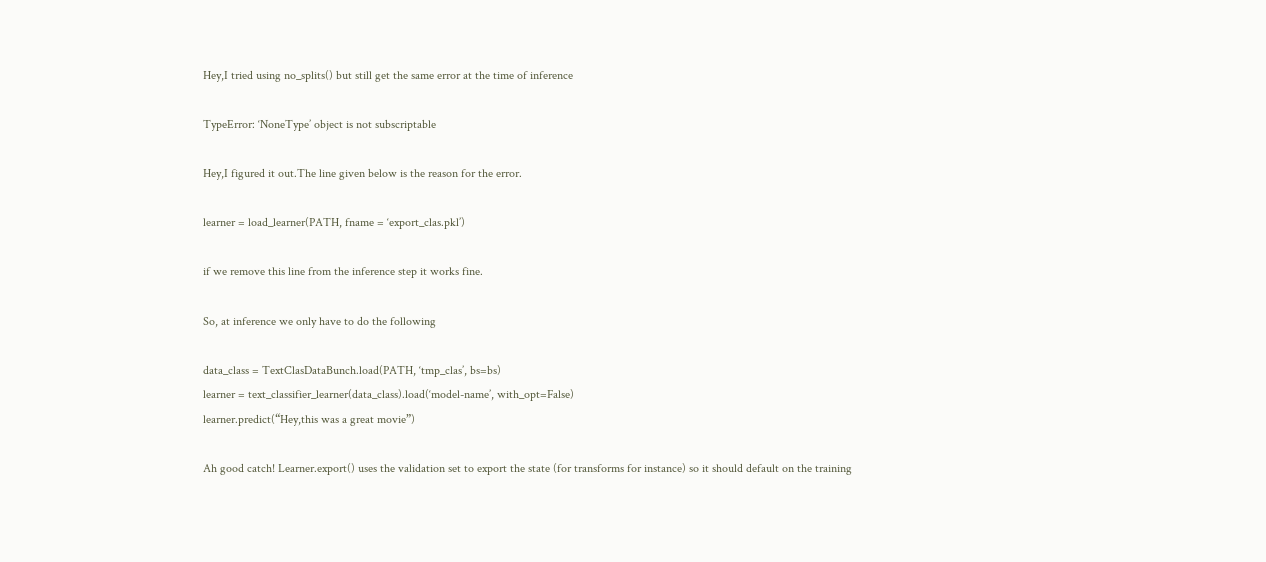Hey,I tried using no_splits() but still get the same error at the time of inference

TypeError: ‘NoneType’ object is not subscriptable

Hey,I figured it out.The line given below is the reason for the error.

learner = load_learner(PATH, fname = ‘export_clas.pkl’)

if we remove this line from the inference step it works fine.

So, at inference we only have to do the following

data_class = TextClasDataBunch.load(PATH, ‘tmp_clas’, bs=bs)
learner = text_classifier_learner(data_class).load(‘model-name’, with_opt=False)
learner.predict(“Hey,this was a great movie”)

Ah good catch! Learner.export() uses the validation set to export the state (for transforms for instance) so it should default on the training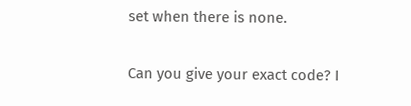set when there is none.

Can you give your exact code? I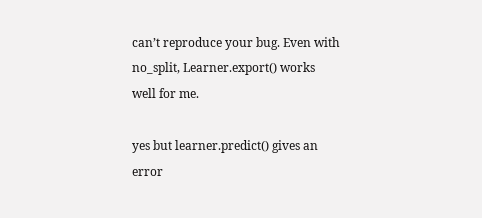can’t reproduce your bug. Even with no_split, Learner.export() works well for me.

yes but learner.predict() gives an error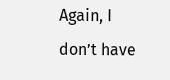Again, I don’t have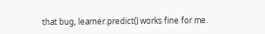that bug, learner.predict() works fine for me.